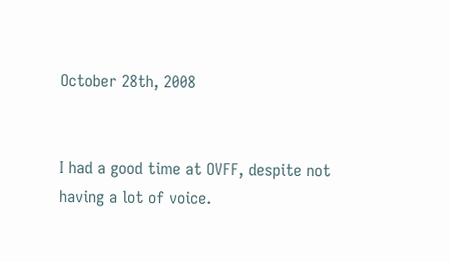October 28th, 2008


I had a good time at OVFF, despite not having a lot of voice.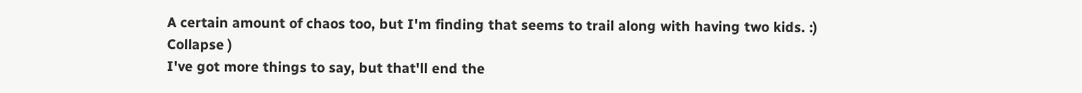A certain amount of chaos too, but I'm finding that seems to trail along with having two kids. :)
Collapse )
I've got more things to say, but that'll end the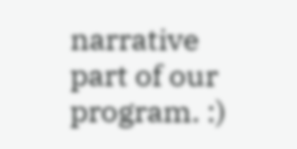narrative part of our program. :)